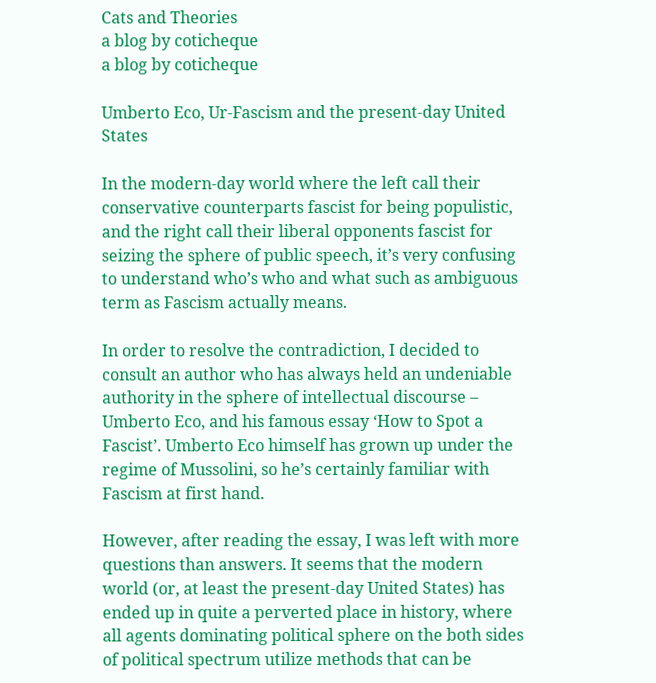Cats and Theories
a blog by coticheque
a blog by coticheque

Umberto Eco, Ur-Fascism and the present-day United States

In the modern-day world where the left call their conservative counterparts fascist for being populistic, and the right call their liberal opponents fascist for seizing the sphere of public speech, it’s very confusing to understand who’s who and what such as ambiguous term as Fascism actually means.

In order to resolve the contradiction, I decided to consult an author who has always held an undeniable authority in the sphere of intellectual discourse – Umberto Eco, and his famous essay ‘How to Spot a Fascist’. Umberto Eco himself has grown up under the regime of Mussolini, so he’s certainly familiar with Fascism at first hand.

However, after reading the essay, I was left with more questions than answers. It seems that the modern world (or, at least the present-day United States) has ended up in quite a perverted place in history, where all agents dominating political sphere on the both sides of political spectrum utilize methods that can be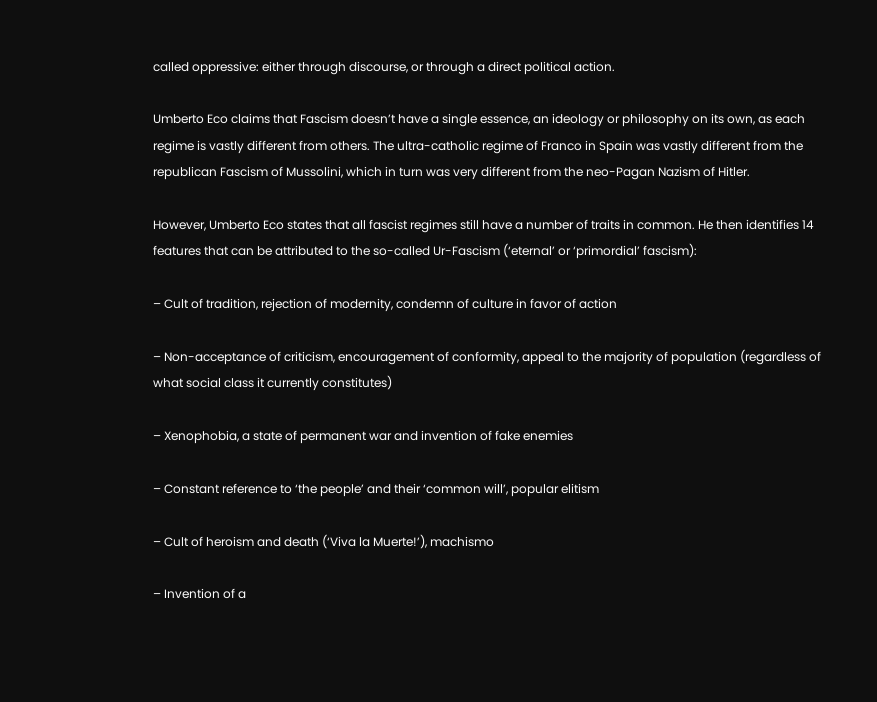called oppressive: either through discourse, or through a direct political action.

Umberto Eco claims that Fascism doesn’t have a single essence, an ideology or philosophy on its own, as each regime is vastly different from others. The ultra-catholic regime of Franco in Spain was vastly different from the republican Fascism of Mussolini, which in turn was very different from the neo-Pagan Nazism of Hitler.

However, Umberto Eco states that all fascist regimes still have a number of traits in common. He then identifies 14 features that can be attributed to the so-called Ur-Fascism (‘eternal’ or ‘primordial’ fascism):

– Cult of tradition, rejection of modernity, condemn of culture in favor of action

– Non-acceptance of criticism, encouragement of conformity, appeal to the majority of population (regardless of what social class it currently constitutes)

– Xenophobia, a state of permanent war and invention of fake enemies

– Constant reference to ‘the people’ and their ‘common will’, popular elitism

– Cult of heroism and death (‘Viva la Muerte!’), machismo

– Invention of a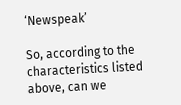‘Newspeak’

So, according to the characteristics listed above, can we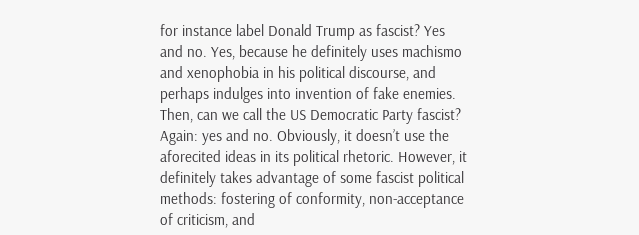for instance label Donald Trump as fascist? Yes and no. Yes, because he definitely uses machismo and xenophobia in his political discourse, and perhaps indulges into invention of fake enemies. Then, can we call the US Democratic Party fascist? Again: yes and no. Obviously, it doesn’t use the aforecited ideas in its political rhetoric. However, it definitely takes advantage of some fascist political methods: fostering of conformity, non-acceptance of criticism, and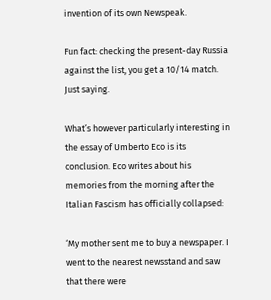invention of its own Newspeak.

Fun fact: checking the present-day Russia against the list, you get a 10/14 match. Just saying.

What’s however particularly interesting in the essay of Umberto Eco is its conclusion. Eco writes about his memories from the morning after the Italian Fascism has officially collapsed:

‘My mother sent me to buy a newspaper. I went to the nearest newsstand and saw that there were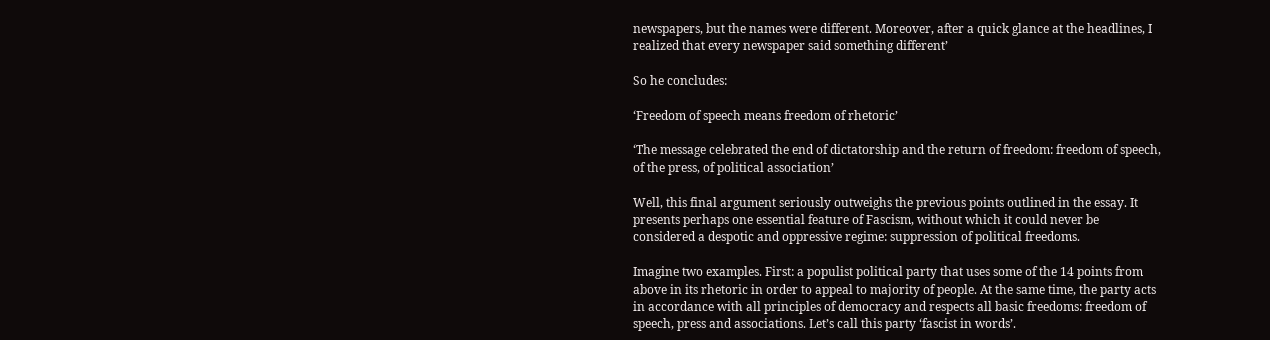newspapers, but the names were different. Moreover, after a quick glance at the headlines, I realized that every newspaper said something different’

So he concludes:

‘Freedom of speech means freedom of rhetoric’

‘The message celebrated the end of dictatorship and the return of freedom: freedom of speech, of the press, of political association’

Well, this final argument seriously outweighs the previous points outlined in the essay. It presents perhaps one essential feature of Fascism, without which it could never be considered a despotic and oppressive regime: suppression of political freedoms.

Imagine two examples. First: a populist political party that uses some of the 14 points from above in its rhetoric in order to appeal to majority of people. At the same time, the party acts in accordance with all principles of democracy and respects all basic freedoms: freedom of speech, press and associations. Let’s call this party ‘fascist in words’.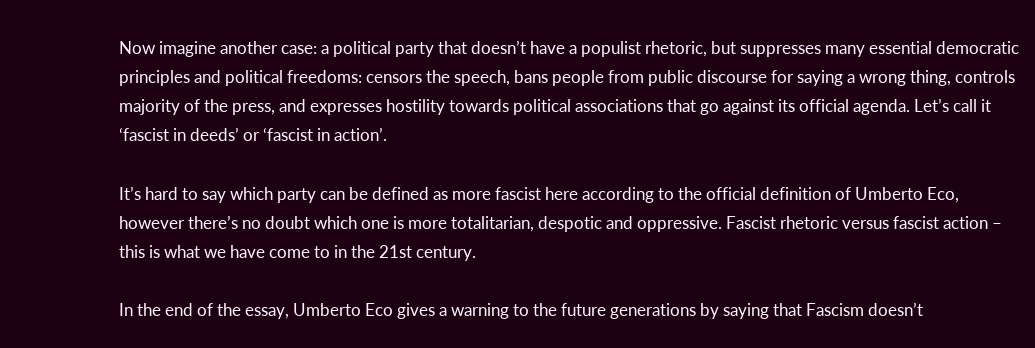Now imagine another case: a political party that doesn’t have a populist rhetoric, but suppresses many essential democratic principles and political freedoms: censors the speech, bans people from public discourse for saying a wrong thing, controls majority of the press, and expresses hostility towards political associations that go against its official agenda. Let’s call it ‘fascist in deeds’ or ‘fascist in action’.

It’s hard to say which party can be defined as more fascist here according to the official definition of Umberto Eco, however there’s no doubt which one is more totalitarian, despotic and oppressive. Fascist rhetoric versus fascist action – this is what we have come to in the 21st century.

In the end of the essay, Umberto Eco gives a warning to the future generations by saying that Fascism doesn’t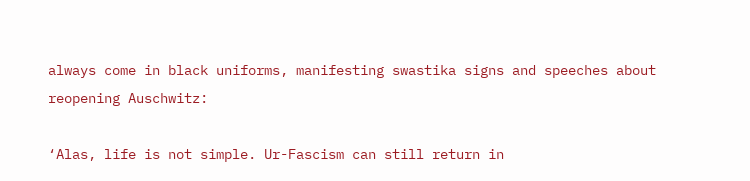always come in black uniforms, manifesting swastika signs and speeches about reopening Auschwitz:

‘Alas, life is not simple. Ur-Fascism can still return in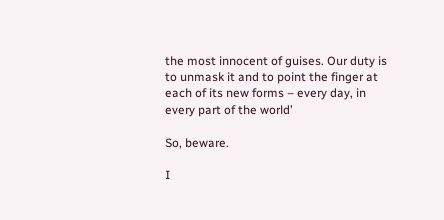the most innocent of guises. Our duty is to unmask it and to point the finger at each of its new forms – every day, in every part of the world’

So, beware.

I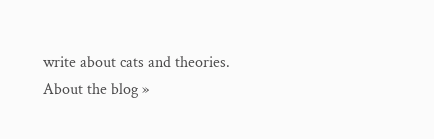write about cats and theories. About the blog »